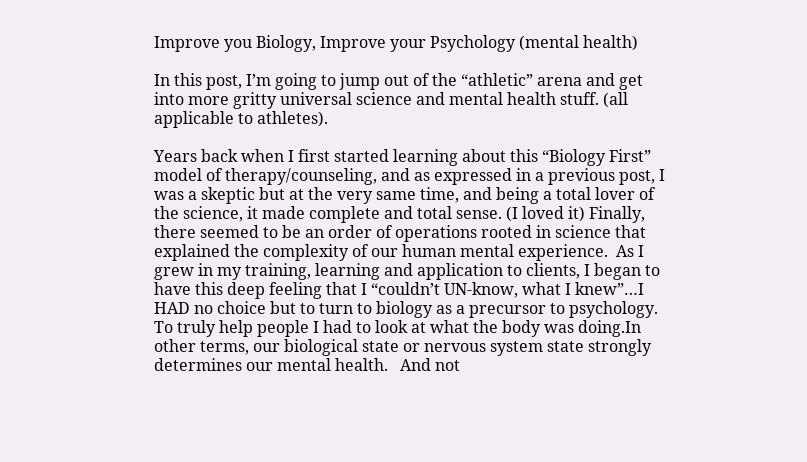Improve you Biology, Improve your Psychology (mental health)

In this post, I’m going to jump out of the “athletic” arena and get into more gritty universal science and mental health stuff. (all applicable to athletes).

Years back when I first started learning about this “Biology First” model of therapy/counseling, and as expressed in a previous post, I was a skeptic but at the very same time, and being a total lover of the science, it made complete and total sense. (I loved it) Finally, there seemed to be an order of operations rooted in science that explained the complexity of our human mental experience.  As I grew in my training, learning and application to clients, I began to have this deep feeling that I “couldn’t UN-know, what I knew”…I HAD no choice but to turn to biology as a precursor to psychology.  To truly help people I had to look at what the body was doing.In other terms, our biological state or nervous system state strongly determines our mental health.   And not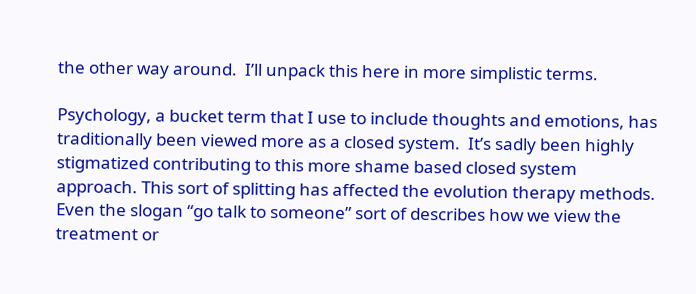the other way around.  I’ll unpack this here in more simplistic terms.

Psychology, a bucket term that I use to include thoughts and emotions, has traditionally been viewed more as a closed system.  It’s sadly been highly stigmatized contributing to this more shame based closed system approach. This sort of splitting has affected the evolution therapy methods.  Even the slogan “go talk to someone” sort of describes how we view the treatment or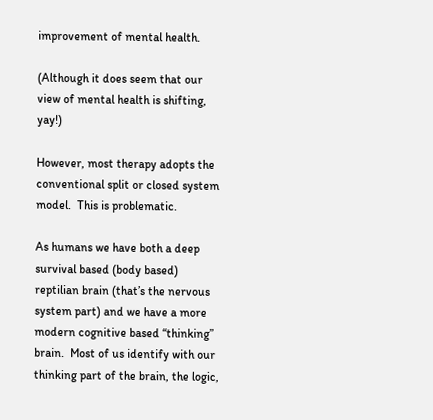improvement of mental health.

(Although it does seem that our view of mental health is shifting, yay!)

However, most therapy adopts the conventional split or closed system model.  This is problematic.

As humans we have both a deep survival based (body based) reptilian brain (that’s the nervous system part) and we have a more modern cognitive based “thinking” brain.  Most of us identify with our thinking part of the brain, the logic,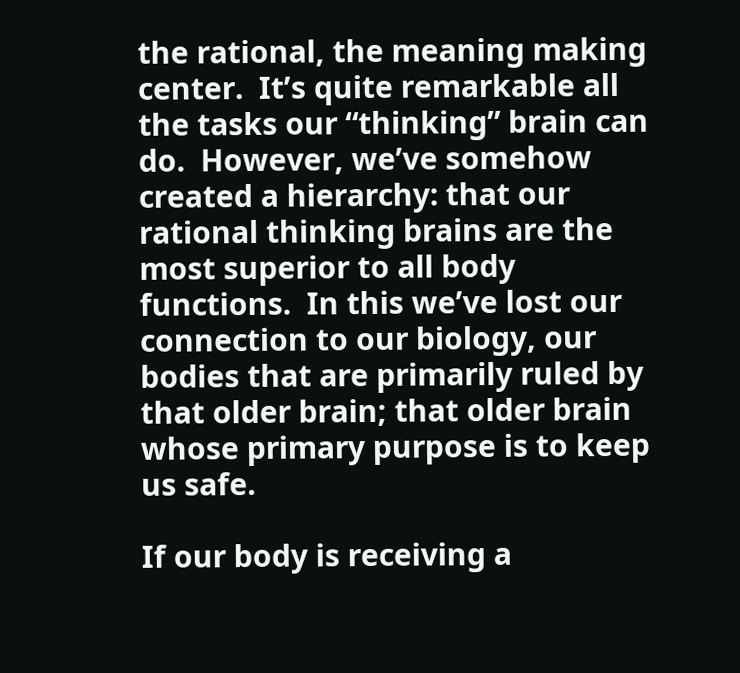the rational, the meaning making center.  It’s quite remarkable all the tasks our “thinking” brain can do.  However, we’ve somehow created a hierarchy: that our rational thinking brains are the most superior to all body functions.  In this we’ve lost our connection to our biology, our bodies that are primarily ruled by that older brain; that older brain whose primary purpose is to keep us safe.

If our body is receiving a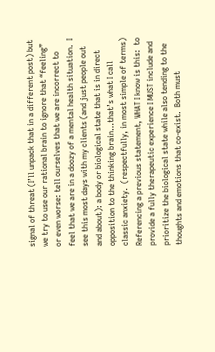signal of threat (I’ll unpack that in a different post) but we try to use our rational brain to ignore that “feeling” or even worse: tell ourselves that we are incorrect to feel that we are in a doozy of a mental health situation.  I see this most days with my clients (and just people out and about): a body or biological state that is in direct opposition to the thinking brain…that’s what I call classic anxiety.  (respectfully, in most simple of terms)  Referencing a previous statement, WHAT I know is this:  to provide a fully therapeutic experience I MUST include and prioritize the biological state while also tending to the thoughts and emotions that co-exist.  Both must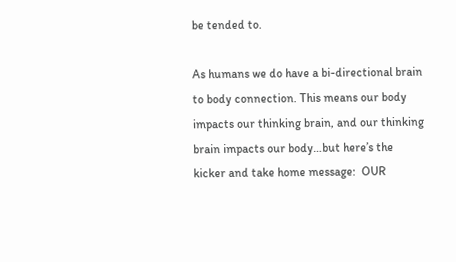be tended to.

As humans we do have a bi-directional brain to body connection. This means our body impacts our thinking brain, and our thinking brain impacts our body…but here’s the kicker and take home message:  OUR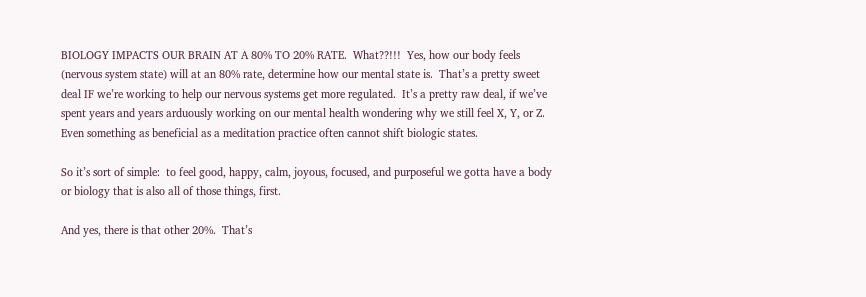BIOLOGY IMPACTS OUR BRAIN AT A 80% TO 20% RATE.  What??!!!  Yes, how our body feels (nervous system state) will at an 80% rate, determine how our mental state is.  That’s a pretty sweet deal IF we’re working to help our nervous systems get more regulated.  It’s a pretty raw deal, if we’ve spent years and years arduously working on our mental health wondering why we still feel X, Y, or Z.   Even something as beneficial as a meditation practice often cannot shift biologic states.

So it’s sort of simple:  to feel good, happy, calm, joyous, focused, and purposeful we gotta have a body or biology that is also all of those things, first.

And yes, there is that other 20%.  That’s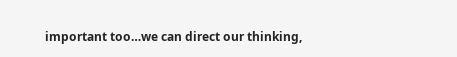important too…we can direct our thinking,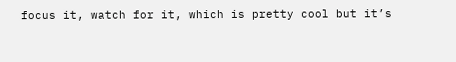focus it, watch for it, which is pretty cool but it’s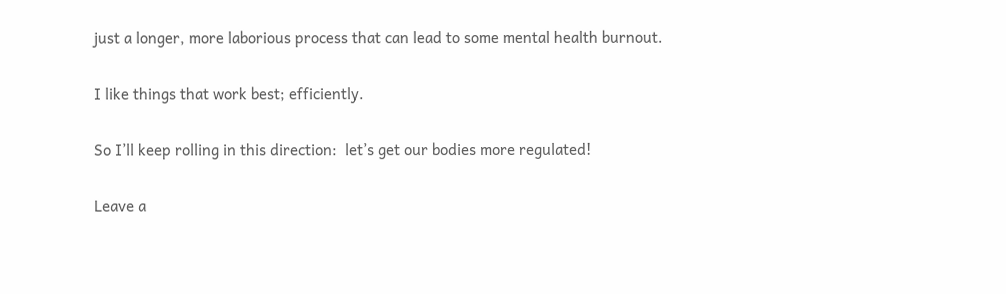just a longer, more laborious process that can lead to some mental health burnout.

I like things that work best; efficiently.

So I’ll keep rolling in this direction:  let’s get our bodies more regulated!

Leave a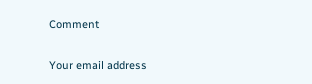Comment

Your email address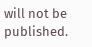will not be published.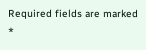Required fields are marked *